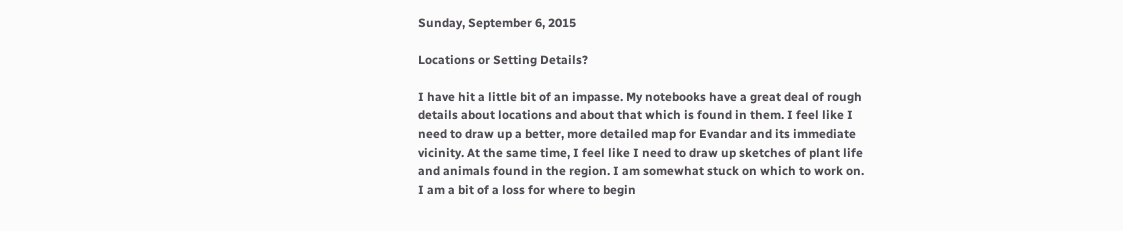Sunday, September 6, 2015

Locations or Setting Details?

I have hit a little bit of an impasse. My notebooks have a great deal of rough details about locations and about that which is found in them. I feel like I need to draw up a better, more detailed map for Evandar and its immediate vicinity. At the same time, I feel like I need to draw up sketches of plant life and animals found in the region. I am somewhat stuck on which to work on. I am a bit of a loss for where to begin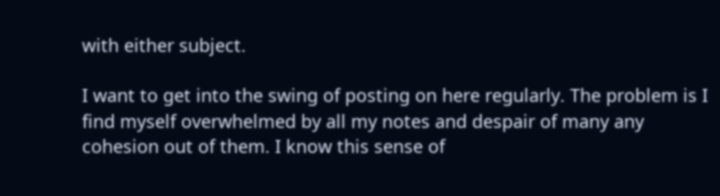with either subject.

I want to get into the swing of posting on here regularly. The problem is I find myself overwhelmed by all my notes and despair of many any cohesion out of them. I know this sense of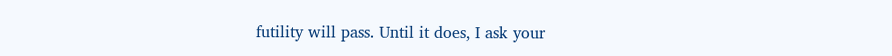futility will pass. Until it does, I ask your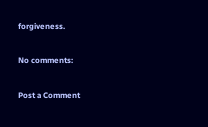forgiveness.

No comments:

Post a Comment